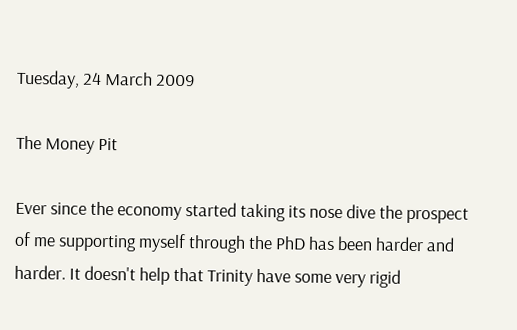Tuesday, 24 March 2009

The Money Pit

Ever since the economy started taking its nose dive the prospect of me supporting myself through the PhD has been harder and harder. It doesn't help that Trinity have some very rigid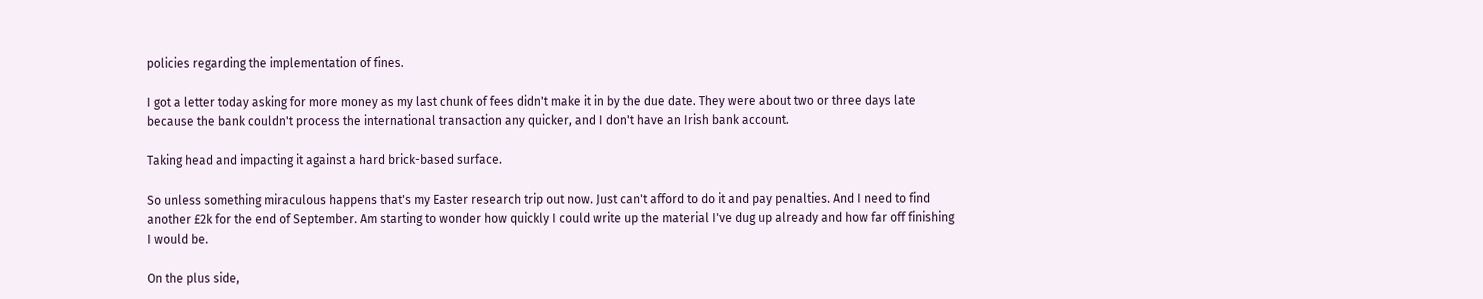policies regarding the implementation of fines.

I got a letter today asking for more money as my last chunk of fees didn't make it in by the due date. They were about two or three days late because the bank couldn't process the international transaction any quicker, and I don't have an Irish bank account.

Taking head and impacting it against a hard brick-based surface.

So unless something miraculous happens that's my Easter research trip out now. Just can't afford to do it and pay penalties. And I need to find another £2k for the end of September. Am starting to wonder how quickly I could write up the material I've dug up already and how far off finishing I would be.

On the plus side,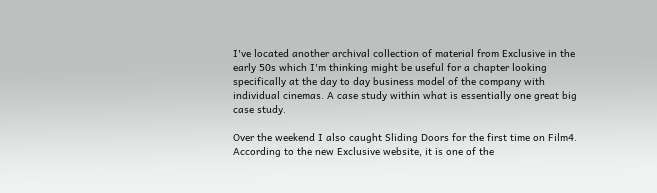I've located another archival collection of material from Exclusive in the early 50s which I'm thinking might be useful for a chapter looking specifically at the day to day business model of the company with individual cinemas. A case study within what is essentially one great big case study.

Over the weekend I also caught Sliding Doors for the first time on Film4. According to the new Exclusive website, it is one of the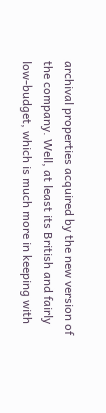archival properties acquired by the new version of the company. Well, at least its British and fairly low-budget, which is much more in keeping with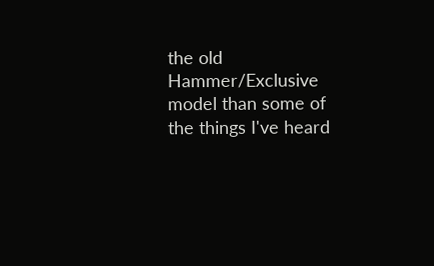the old Hammer/Exclusive model than some of the things I've heard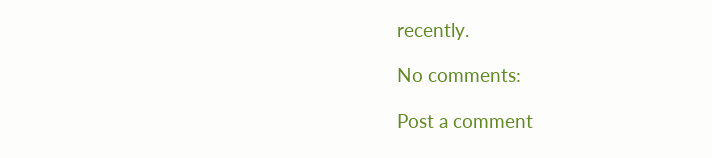recently.

No comments:

Post a comment